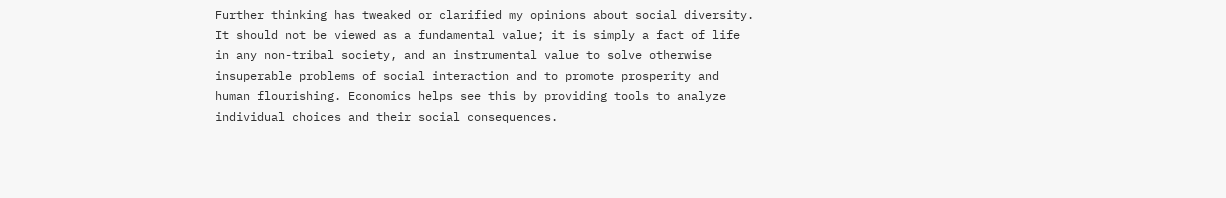Further thinking has tweaked or clarified my opinions about social diversity. It should not be viewed as a fundamental value; it is simply a fact of life in any non-tribal society, and an instrumental value to solve otherwise insuperable problems of social interaction and to promote prosperity and human flourishing. Economics helps see this by providing tools to analyze individual choices and their social consequences.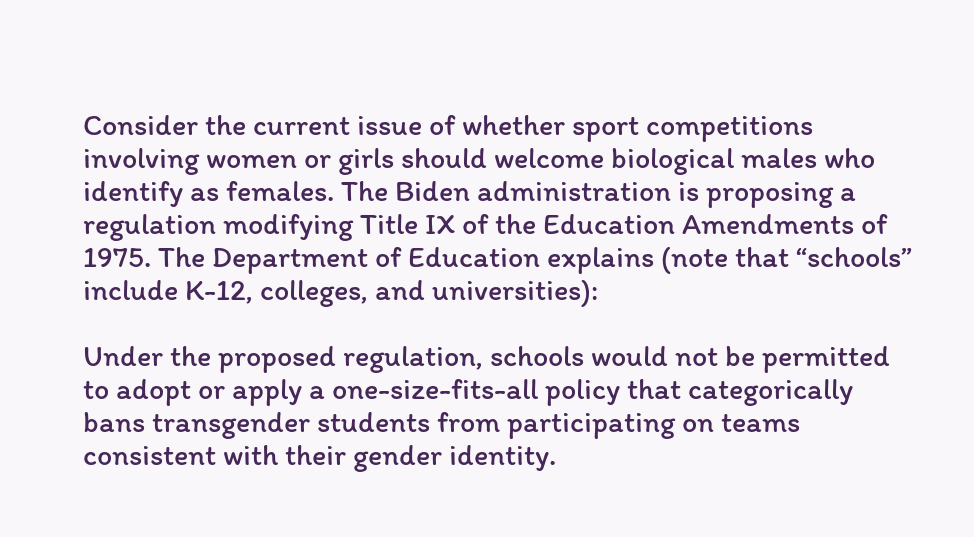Consider the current issue of whether sport competitions involving women or girls should welcome biological males who identify as females. The Biden administration is proposing a regulation modifying Title IX of the Education Amendments of 1975. The Department of Education explains (note that “schools” include K-12, colleges, and universities):

Under the proposed regulation, schools would not be permitted to adopt or apply a one-size-fits-all policy that categorically bans transgender students from participating on teams consistent with their gender identity.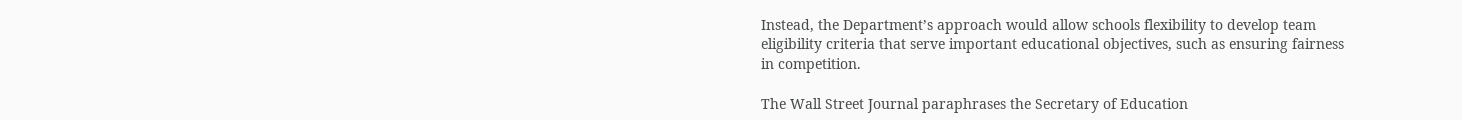Instead, the Department’s approach would allow schools flexibility to develop team eligibility criteria that serve important educational objectives, such as ensuring fairness in competition.

The Wall Street Journal paraphrases the Secretary of Education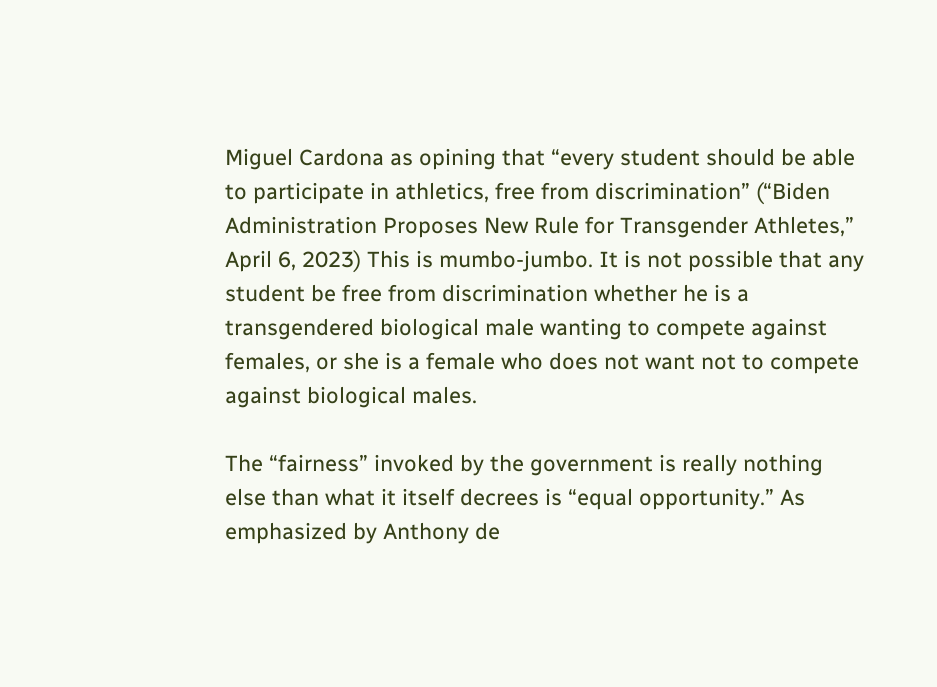Miguel Cardona as opining that “every student should be able to participate in athletics, free from discrimination” (“Biden Administration Proposes New Rule for Transgender Athletes,” April 6, 2023) This is mumbo-jumbo. It is not possible that any student be free from discrimination whether he is a transgendered biological male wanting to compete against females, or she is a female who does not want not to compete against biological males.

The “fairness” invoked by the government is really nothing else than what it itself decrees is “equal opportunity.” As emphasized by Anthony de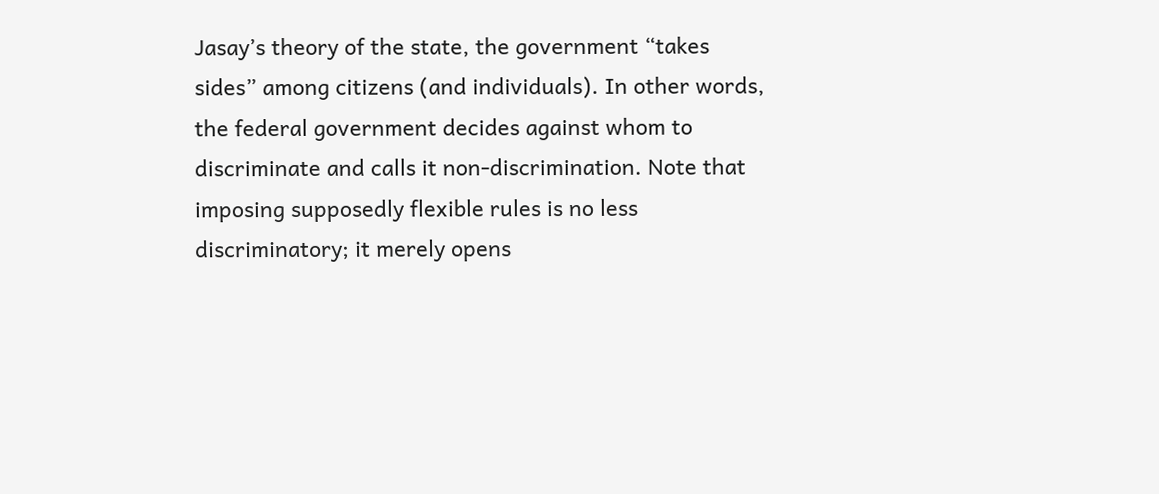Jasay’s theory of the state, the government “takes sides” among citizens (and individuals). In other words, the federal government decides against whom to discriminate and calls it non-discrimination. Note that imposing supposedly flexible rules is no less discriminatory; it merely opens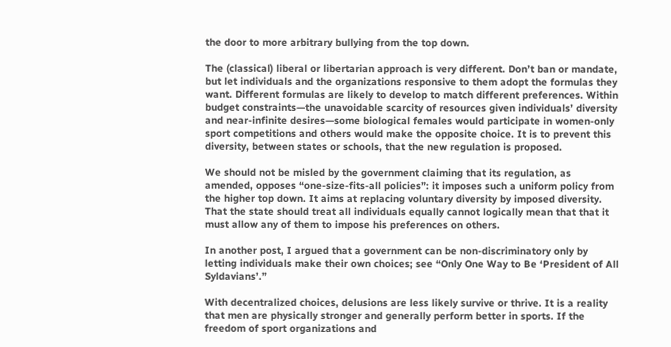the door to more arbitrary bullying from the top down.

The (classical) liberal or libertarian approach is very different. Don’t ban or mandate, but let individuals and the organizations responsive to them adopt the formulas they want. Different formulas are likely to develop to match different preferences. Within budget constraints—the unavoidable scarcity of resources given individuals’ diversity and near-infinite desires—some biological females would participate in women-only sport competitions and others would make the opposite choice. It is to prevent this diversity, between states or schools, that the new regulation is proposed.

We should not be misled by the government claiming that its regulation, as amended, opposes “one-size-fits-all policies”: it imposes such a uniform policy from the higher top down. It aims at replacing voluntary diversity by imposed diversity. That the state should treat all individuals equally cannot logically mean that that it must allow any of them to impose his preferences on others.

In another post, I argued that a government can be non-discriminatory only by letting individuals make their own choices; see “Only One Way to Be ‘President of All Syldavians’.”

With decentralized choices, delusions are less likely survive or thrive. It is a reality that men are physically stronger and generally perform better in sports. If the freedom of sport organizations and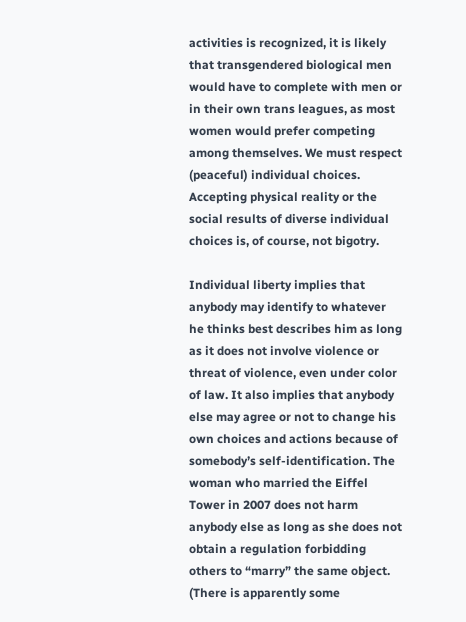activities is recognized, it is likely that transgendered biological men would have to complete with men or in their own trans leagues, as most women would prefer competing among themselves. We must respect (peaceful) individual choices. Accepting physical reality or the social results of diverse individual choices is, of course, not bigotry.

Individual liberty implies that anybody may identify to whatever he thinks best describes him as long as it does not involve violence or threat of violence, even under color of law. It also implies that anybody else may agree or not to change his own choices and actions because of somebody’s self-identification. The woman who married the Eiffel Tower in 2007 does not harm anybody else as long as she does not obtain a regulation forbidding others to “marry” the same object. (There is apparently some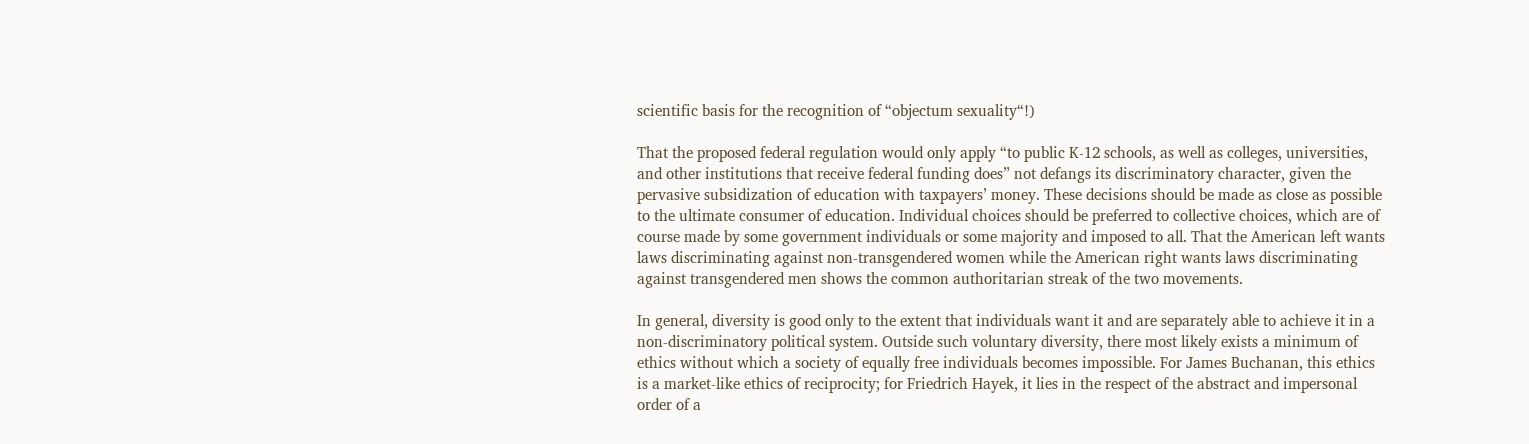scientific basis for the recognition of “objectum sexuality“!)

That the proposed federal regulation would only apply “to public K-12 schools, as well as colleges, universities, and other institutions that receive federal funding does” not defangs its discriminatory character, given the pervasive subsidization of education with taxpayers’ money. These decisions should be made as close as possible to the ultimate consumer of education. Individual choices should be preferred to collective choices, which are of course made by some government individuals or some majority and imposed to all. That the American left wants laws discriminating against non-transgendered women while the American right wants laws discriminating against transgendered men shows the common authoritarian streak of the two movements.

In general, diversity is good only to the extent that individuals want it and are separately able to achieve it in a non-discriminatory political system. Outside such voluntary diversity, there most likely exists a minimum of ethics without which a society of equally free individuals becomes impossible. For James Buchanan, this ethics is a market-like ethics of reciprocity; for Friedrich Hayek, it lies in the respect of the abstract and impersonal order of a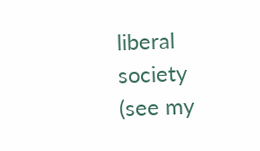liberal society (see my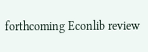forthcoming Econlib review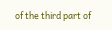of the third part of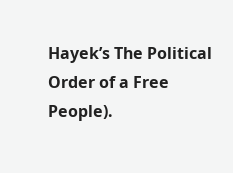Hayek’s The Political Order of a Free People).